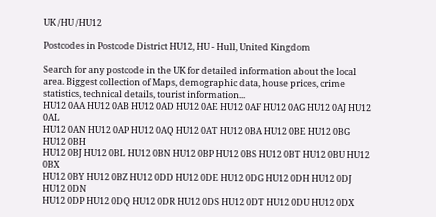UK /HU /HU12

Postcodes in Postcode District HU12, HU - Hull, United Kingdom

Search for any postcode in the UK for detailed information about the local area. Biggest collection of Maps, demographic data, house prices, crime statistics, technical details, tourist information...
HU12 0AA HU12 0AB HU12 0AD HU12 0AE HU12 0AF HU12 0AG HU12 0AJ HU12 0AL
HU12 0AN HU12 0AP HU12 0AQ HU12 0AT HU12 0BA HU12 0BE HU12 0BG HU12 0BH
HU12 0BJ HU12 0BL HU12 0BN HU12 0BP HU12 0BS HU12 0BT HU12 0BU HU12 0BX
HU12 0BY HU12 0BZ HU12 0DD HU12 0DE HU12 0DG HU12 0DH HU12 0DJ HU12 0DN
HU12 0DP HU12 0DQ HU12 0DR HU12 0DS HU12 0DT HU12 0DU HU12 0DX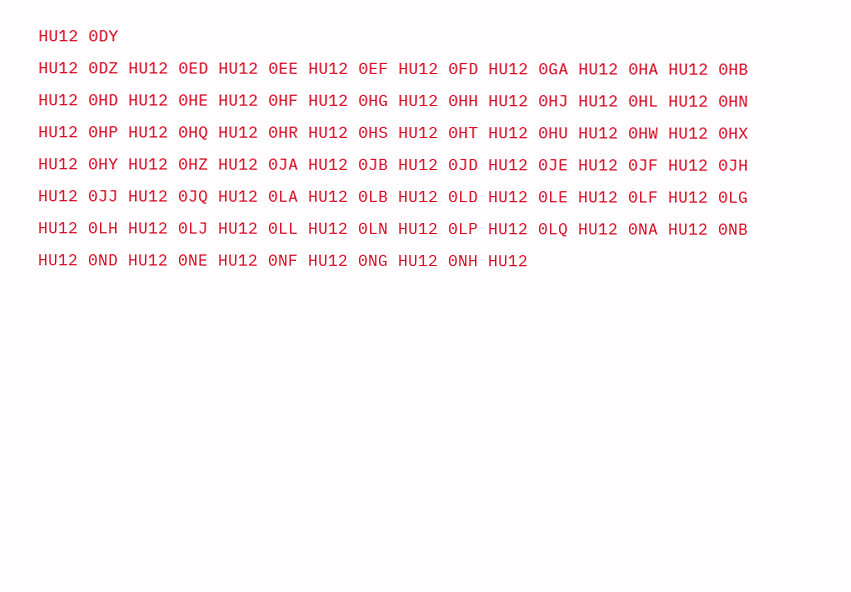HU12 0DY
HU12 0DZ HU12 0ED HU12 0EE HU12 0EF HU12 0FD HU12 0GA HU12 0HA HU12 0HB
HU12 0HD HU12 0HE HU12 0HF HU12 0HG HU12 0HH HU12 0HJ HU12 0HL HU12 0HN
HU12 0HP HU12 0HQ HU12 0HR HU12 0HS HU12 0HT HU12 0HU HU12 0HW HU12 0HX
HU12 0HY HU12 0HZ HU12 0JA HU12 0JB HU12 0JD HU12 0JE HU12 0JF HU12 0JH
HU12 0JJ HU12 0JQ HU12 0LA HU12 0LB HU12 0LD HU12 0LE HU12 0LF HU12 0LG
HU12 0LH HU12 0LJ HU12 0LL HU12 0LN HU12 0LP HU12 0LQ HU12 0NA HU12 0NB
HU12 0ND HU12 0NE HU12 0NF HU12 0NG HU12 0NH HU12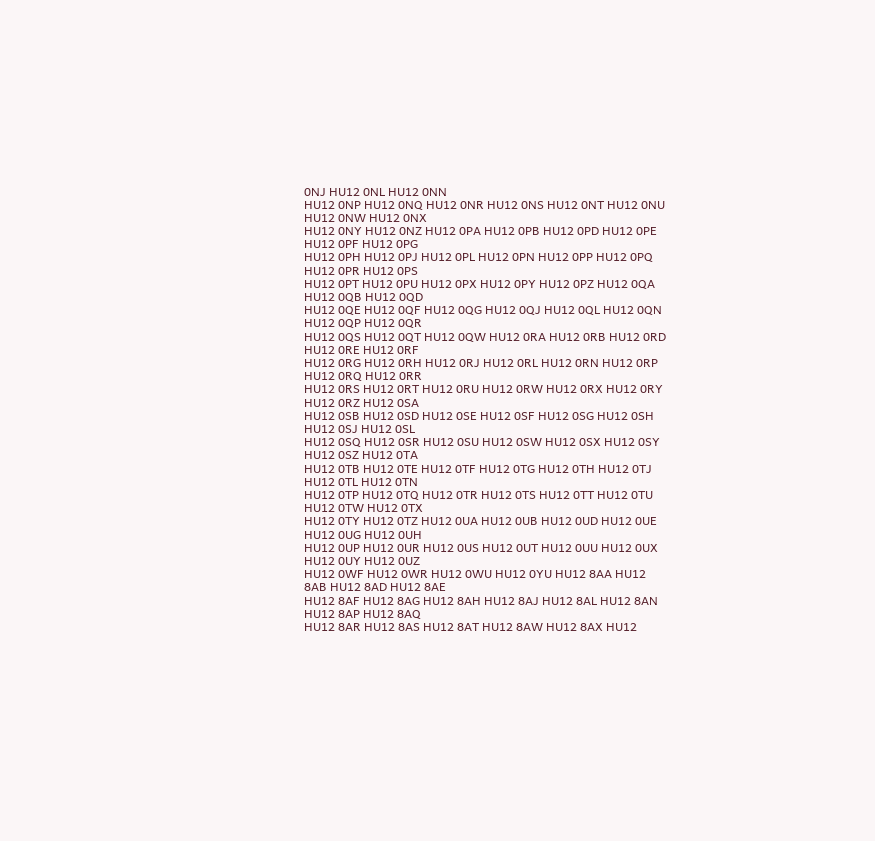0NJ HU12 0NL HU12 0NN
HU12 0NP HU12 0NQ HU12 0NR HU12 0NS HU12 0NT HU12 0NU HU12 0NW HU12 0NX
HU12 0NY HU12 0NZ HU12 0PA HU12 0PB HU12 0PD HU12 0PE HU12 0PF HU12 0PG
HU12 0PH HU12 0PJ HU12 0PL HU12 0PN HU12 0PP HU12 0PQ HU12 0PR HU12 0PS
HU12 0PT HU12 0PU HU12 0PX HU12 0PY HU12 0PZ HU12 0QA HU12 0QB HU12 0QD
HU12 0QE HU12 0QF HU12 0QG HU12 0QJ HU12 0QL HU12 0QN HU12 0QP HU12 0QR
HU12 0QS HU12 0QT HU12 0QW HU12 0RA HU12 0RB HU12 0RD HU12 0RE HU12 0RF
HU12 0RG HU12 0RH HU12 0RJ HU12 0RL HU12 0RN HU12 0RP HU12 0RQ HU12 0RR
HU12 0RS HU12 0RT HU12 0RU HU12 0RW HU12 0RX HU12 0RY HU12 0RZ HU12 0SA
HU12 0SB HU12 0SD HU12 0SE HU12 0SF HU12 0SG HU12 0SH HU12 0SJ HU12 0SL
HU12 0SQ HU12 0SR HU12 0SU HU12 0SW HU12 0SX HU12 0SY HU12 0SZ HU12 0TA
HU12 0TB HU12 0TE HU12 0TF HU12 0TG HU12 0TH HU12 0TJ HU12 0TL HU12 0TN
HU12 0TP HU12 0TQ HU12 0TR HU12 0TS HU12 0TT HU12 0TU HU12 0TW HU12 0TX
HU12 0TY HU12 0TZ HU12 0UA HU12 0UB HU12 0UD HU12 0UE HU12 0UG HU12 0UH
HU12 0UP HU12 0UR HU12 0US HU12 0UT HU12 0UU HU12 0UX HU12 0UY HU12 0UZ
HU12 0WF HU12 0WR HU12 0WU HU12 0YU HU12 8AA HU12 8AB HU12 8AD HU12 8AE
HU12 8AF HU12 8AG HU12 8AH HU12 8AJ HU12 8AL HU12 8AN HU12 8AP HU12 8AQ
HU12 8AR HU12 8AS HU12 8AT HU12 8AW HU12 8AX HU12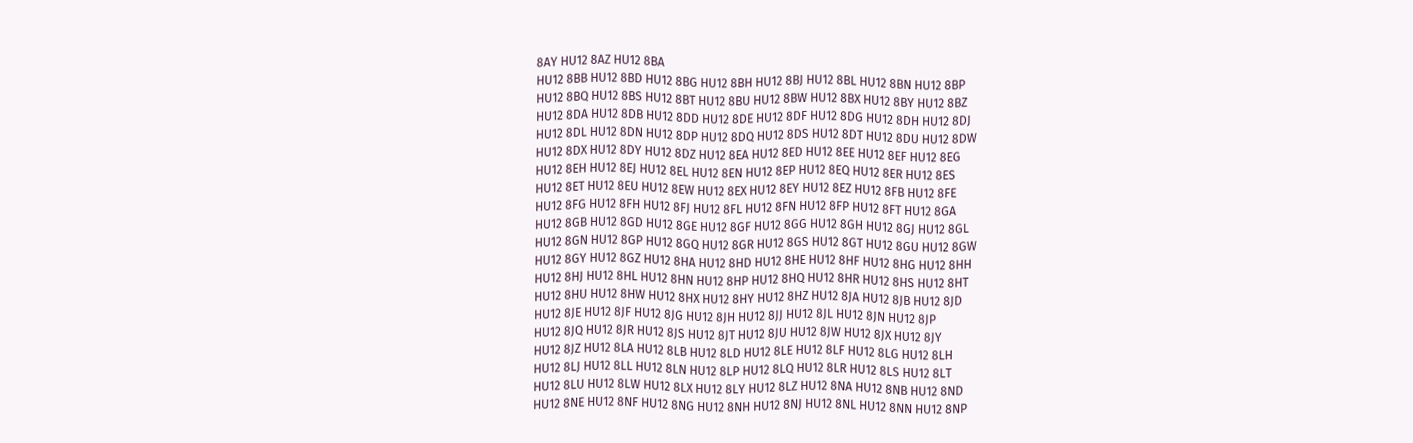8AY HU12 8AZ HU12 8BA
HU12 8BB HU12 8BD HU12 8BG HU12 8BH HU12 8BJ HU12 8BL HU12 8BN HU12 8BP
HU12 8BQ HU12 8BS HU12 8BT HU12 8BU HU12 8BW HU12 8BX HU12 8BY HU12 8BZ
HU12 8DA HU12 8DB HU12 8DD HU12 8DE HU12 8DF HU12 8DG HU12 8DH HU12 8DJ
HU12 8DL HU12 8DN HU12 8DP HU12 8DQ HU12 8DS HU12 8DT HU12 8DU HU12 8DW
HU12 8DX HU12 8DY HU12 8DZ HU12 8EA HU12 8ED HU12 8EE HU12 8EF HU12 8EG
HU12 8EH HU12 8EJ HU12 8EL HU12 8EN HU12 8EP HU12 8EQ HU12 8ER HU12 8ES
HU12 8ET HU12 8EU HU12 8EW HU12 8EX HU12 8EY HU12 8EZ HU12 8FB HU12 8FE
HU12 8FG HU12 8FH HU12 8FJ HU12 8FL HU12 8FN HU12 8FP HU12 8FT HU12 8GA
HU12 8GB HU12 8GD HU12 8GE HU12 8GF HU12 8GG HU12 8GH HU12 8GJ HU12 8GL
HU12 8GN HU12 8GP HU12 8GQ HU12 8GR HU12 8GS HU12 8GT HU12 8GU HU12 8GW
HU12 8GY HU12 8GZ HU12 8HA HU12 8HD HU12 8HE HU12 8HF HU12 8HG HU12 8HH
HU12 8HJ HU12 8HL HU12 8HN HU12 8HP HU12 8HQ HU12 8HR HU12 8HS HU12 8HT
HU12 8HU HU12 8HW HU12 8HX HU12 8HY HU12 8HZ HU12 8JA HU12 8JB HU12 8JD
HU12 8JE HU12 8JF HU12 8JG HU12 8JH HU12 8JJ HU12 8JL HU12 8JN HU12 8JP
HU12 8JQ HU12 8JR HU12 8JS HU12 8JT HU12 8JU HU12 8JW HU12 8JX HU12 8JY
HU12 8JZ HU12 8LA HU12 8LB HU12 8LD HU12 8LE HU12 8LF HU12 8LG HU12 8LH
HU12 8LJ HU12 8LL HU12 8LN HU12 8LP HU12 8LQ HU12 8LR HU12 8LS HU12 8LT
HU12 8LU HU12 8LW HU12 8LX HU12 8LY HU12 8LZ HU12 8NA HU12 8NB HU12 8ND
HU12 8NE HU12 8NF HU12 8NG HU12 8NH HU12 8NJ HU12 8NL HU12 8NN HU12 8NP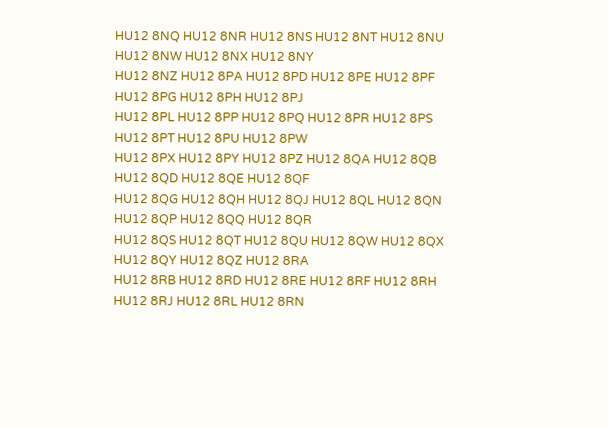HU12 8NQ HU12 8NR HU12 8NS HU12 8NT HU12 8NU HU12 8NW HU12 8NX HU12 8NY
HU12 8NZ HU12 8PA HU12 8PD HU12 8PE HU12 8PF HU12 8PG HU12 8PH HU12 8PJ
HU12 8PL HU12 8PP HU12 8PQ HU12 8PR HU12 8PS HU12 8PT HU12 8PU HU12 8PW
HU12 8PX HU12 8PY HU12 8PZ HU12 8QA HU12 8QB HU12 8QD HU12 8QE HU12 8QF
HU12 8QG HU12 8QH HU12 8QJ HU12 8QL HU12 8QN HU12 8QP HU12 8QQ HU12 8QR
HU12 8QS HU12 8QT HU12 8QU HU12 8QW HU12 8QX HU12 8QY HU12 8QZ HU12 8RA
HU12 8RB HU12 8RD HU12 8RE HU12 8RF HU12 8RH HU12 8RJ HU12 8RL HU12 8RN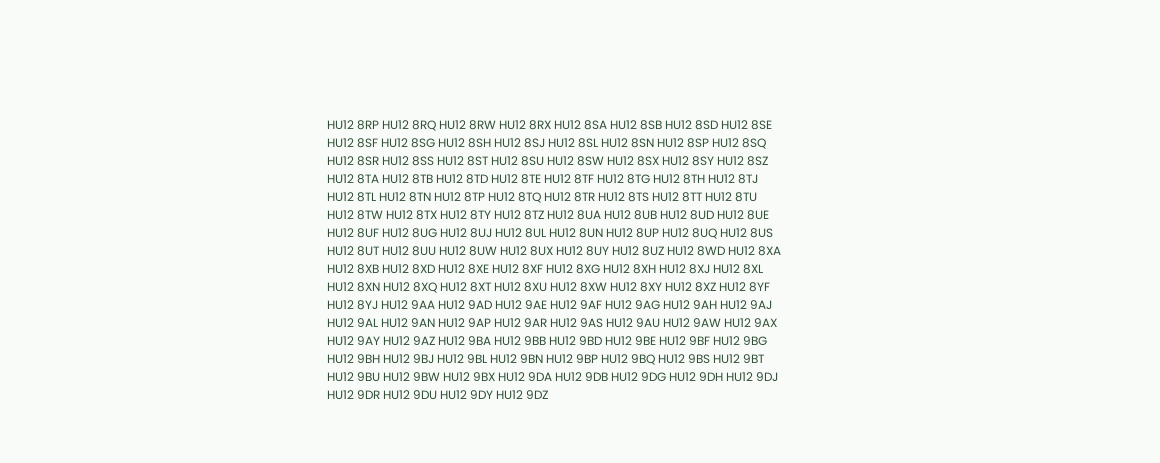HU12 8RP HU12 8RQ HU12 8RW HU12 8RX HU12 8SA HU12 8SB HU12 8SD HU12 8SE
HU12 8SF HU12 8SG HU12 8SH HU12 8SJ HU12 8SL HU12 8SN HU12 8SP HU12 8SQ
HU12 8SR HU12 8SS HU12 8ST HU12 8SU HU12 8SW HU12 8SX HU12 8SY HU12 8SZ
HU12 8TA HU12 8TB HU12 8TD HU12 8TE HU12 8TF HU12 8TG HU12 8TH HU12 8TJ
HU12 8TL HU12 8TN HU12 8TP HU12 8TQ HU12 8TR HU12 8TS HU12 8TT HU12 8TU
HU12 8TW HU12 8TX HU12 8TY HU12 8TZ HU12 8UA HU12 8UB HU12 8UD HU12 8UE
HU12 8UF HU12 8UG HU12 8UJ HU12 8UL HU12 8UN HU12 8UP HU12 8UQ HU12 8US
HU12 8UT HU12 8UU HU12 8UW HU12 8UX HU12 8UY HU12 8UZ HU12 8WD HU12 8XA
HU12 8XB HU12 8XD HU12 8XE HU12 8XF HU12 8XG HU12 8XH HU12 8XJ HU12 8XL
HU12 8XN HU12 8XQ HU12 8XT HU12 8XU HU12 8XW HU12 8XY HU12 8XZ HU12 8YF
HU12 8YJ HU12 9AA HU12 9AD HU12 9AE HU12 9AF HU12 9AG HU12 9AH HU12 9AJ
HU12 9AL HU12 9AN HU12 9AP HU12 9AR HU12 9AS HU12 9AU HU12 9AW HU12 9AX
HU12 9AY HU12 9AZ HU12 9BA HU12 9BB HU12 9BD HU12 9BE HU12 9BF HU12 9BG
HU12 9BH HU12 9BJ HU12 9BL HU12 9BN HU12 9BP HU12 9BQ HU12 9BS HU12 9BT
HU12 9BU HU12 9BW HU12 9BX HU12 9DA HU12 9DB HU12 9DG HU12 9DH HU12 9DJ
HU12 9DR HU12 9DU HU12 9DY HU12 9DZ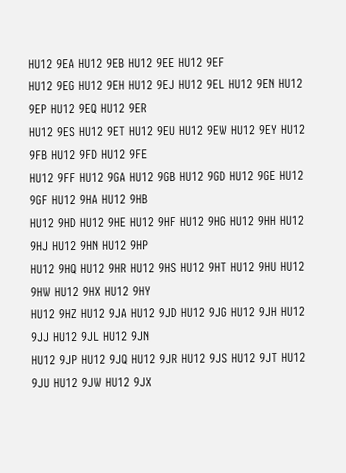HU12 9EA HU12 9EB HU12 9EE HU12 9EF
HU12 9EG HU12 9EH HU12 9EJ HU12 9EL HU12 9EN HU12 9EP HU12 9EQ HU12 9ER
HU12 9ES HU12 9ET HU12 9EU HU12 9EW HU12 9EY HU12 9FB HU12 9FD HU12 9FE
HU12 9FF HU12 9GA HU12 9GB HU12 9GD HU12 9GE HU12 9GF HU12 9HA HU12 9HB
HU12 9HD HU12 9HE HU12 9HF HU12 9HG HU12 9HH HU12 9HJ HU12 9HN HU12 9HP
HU12 9HQ HU12 9HR HU12 9HS HU12 9HT HU12 9HU HU12 9HW HU12 9HX HU12 9HY
HU12 9HZ HU12 9JA HU12 9JD HU12 9JG HU12 9JH HU12 9JJ HU12 9JL HU12 9JN
HU12 9JP HU12 9JQ HU12 9JR HU12 9JS HU12 9JT HU12 9JU HU12 9JW HU12 9JX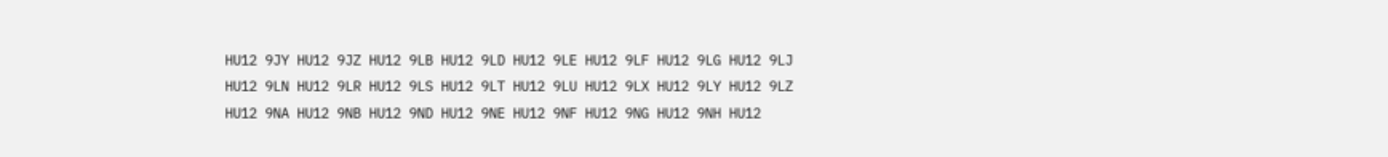HU12 9JY HU12 9JZ HU12 9LB HU12 9LD HU12 9LE HU12 9LF HU12 9LG HU12 9LJ
HU12 9LN HU12 9LR HU12 9LS HU12 9LT HU12 9LU HU12 9LX HU12 9LY HU12 9LZ
HU12 9NA HU12 9NB HU12 9ND HU12 9NE HU12 9NF HU12 9NG HU12 9NH HU12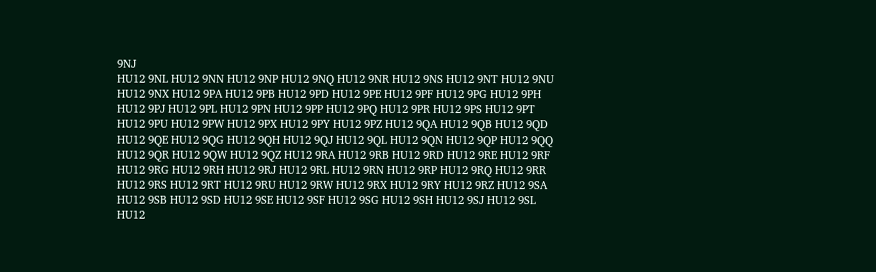9NJ
HU12 9NL HU12 9NN HU12 9NP HU12 9NQ HU12 9NR HU12 9NS HU12 9NT HU12 9NU
HU12 9NX HU12 9PA HU12 9PB HU12 9PD HU12 9PE HU12 9PF HU12 9PG HU12 9PH
HU12 9PJ HU12 9PL HU12 9PN HU12 9PP HU12 9PQ HU12 9PR HU12 9PS HU12 9PT
HU12 9PU HU12 9PW HU12 9PX HU12 9PY HU12 9PZ HU12 9QA HU12 9QB HU12 9QD
HU12 9QE HU12 9QG HU12 9QH HU12 9QJ HU12 9QL HU12 9QN HU12 9QP HU12 9QQ
HU12 9QR HU12 9QW HU12 9QZ HU12 9RA HU12 9RB HU12 9RD HU12 9RE HU12 9RF
HU12 9RG HU12 9RH HU12 9RJ HU12 9RL HU12 9RN HU12 9RP HU12 9RQ HU12 9RR
HU12 9RS HU12 9RT HU12 9RU HU12 9RW HU12 9RX HU12 9RY HU12 9RZ HU12 9SA
HU12 9SB HU12 9SD HU12 9SE HU12 9SF HU12 9SG HU12 9SH HU12 9SJ HU12 9SL
HU12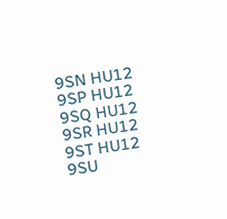9SN HU12 9SP HU12 9SQ HU12 9SR HU12 9ST HU12 9SU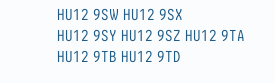HU12 9SW HU12 9SX
HU12 9SY HU12 9SZ HU12 9TA HU12 9TB HU12 9TD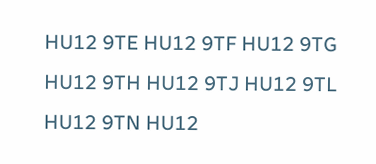HU12 9TE HU12 9TF HU12 9TG
HU12 9TH HU12 9TJ HU12 9TL HU12 9TN HU12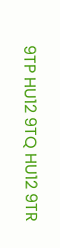9TP HU12 9TQ HU12 9TR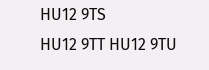HU12 9TS
HU12 9TT HU12 9TU